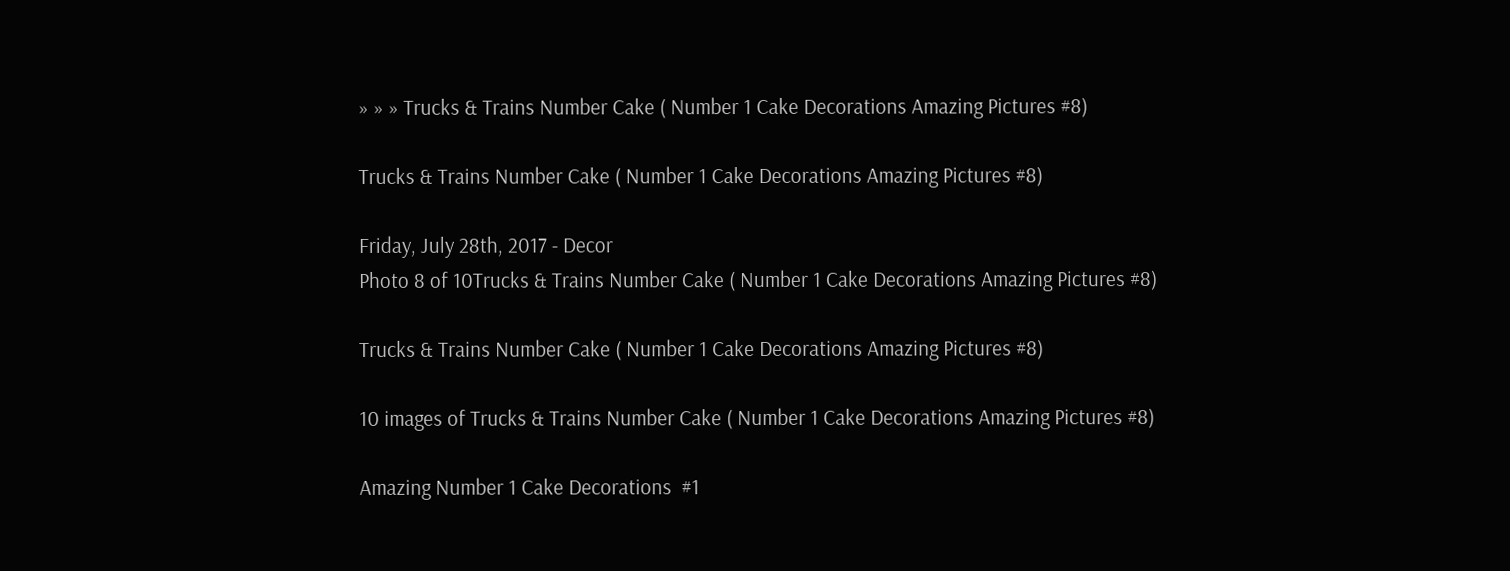» » » Trucks & Trains Number Cake ( Number 1 Cake Decorations Amazing Pictures #8)

Trucks & Trains Number Cake ( Number 1 Cake Decorations Amazing Pictures #8)

Friday, July 28th, 2017 - Decor
Photo 8 of 10Trucks & Trains Number Cake ( Number 1 Cake Decorations Amazing Pictures #8)

Trucks & Trains Number Cake ( Number 1 Cake Decorations Amazing Pictures #8)

10 images of Trucks & Trains Number Cake ( Number 1 Cake Decorations Amazing Pictures #8)

Amazing Number 1 Cake Decorations  #1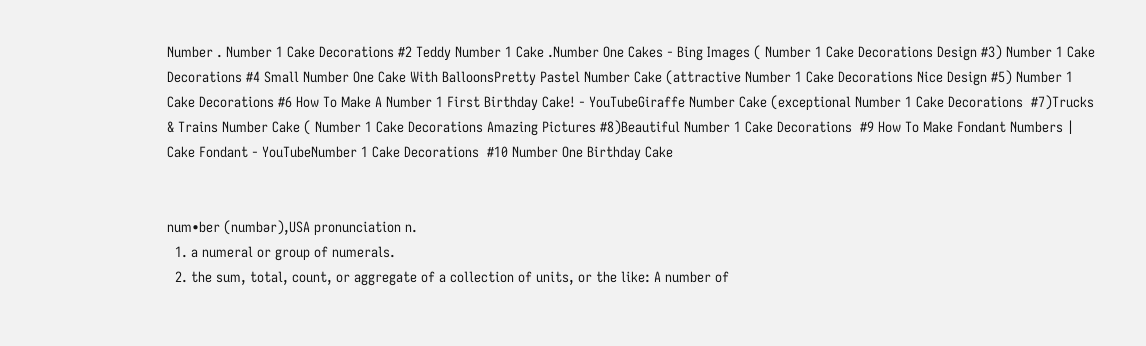Number . Number 1 Cake Decorations #2 Teddy Number 1 Cake .Number One Cakes - Bing Images ( Number 1 Cake Decorations Design #3) Number 1 Cake Decorations #4 Small Number One Cake With BalloonsPretty Pastel Number Cake (attractive Number 1 Cake Decorations Nice Design #5) Number 1 Cake Decorations #6 How To Make A Number 1 First Birthday Cake! - YouTubeGiraffe Number Cake (exceptional Number 1 Cake Decorations  #7)Trucks & Trains Number Cake ( Number 1 Cake Decorations Amazing Pictures #8)Beautiful Number 1 Cake Decorations  #9 How To Make Fondant Numbers | Cake Fondant - YouTubeNumber 1 Cake Decorations  #10 Number One Birthday Cake


num•ber (numbər),USA pronunciation n.
  1. a numeral or group of numerals.
  2. the sum, total, count, or aggregate of a collection of units, or the like: A number of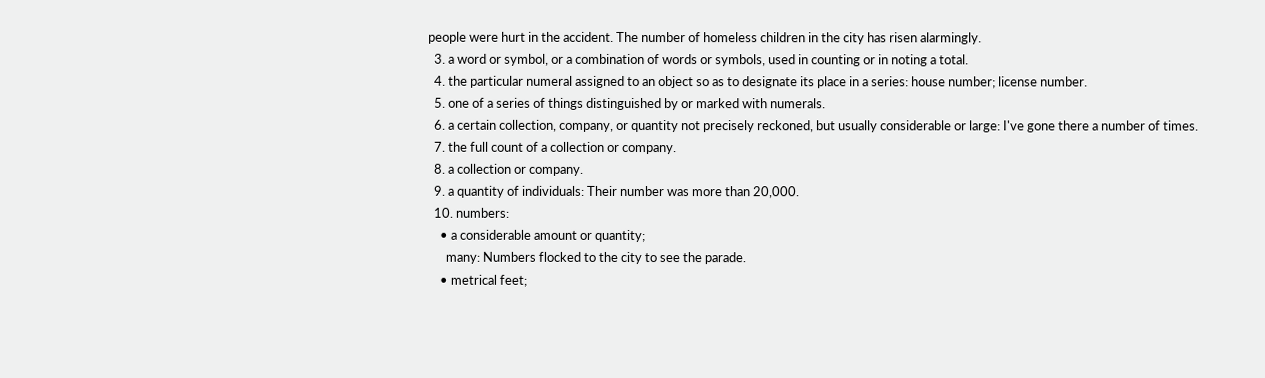people were hurt in the accident. The number of homeless children in the city has risen alarmingly.
  3. a word or symbol, or a combination of words or symbols, used in counting or in noting a total.
  4. the particular numeral assigned to an object so as to designate its place in a series: house number; license number.
  5. one of a series of things distinguished by or marked with numerals.
  6. a certain collection, company, or quantity not precisely reckoned, but usually considerable or large: I've gone there a number of times.
  7. the full count of a collection or company.
  8. a collection or company.
  9. a quantity of individuals: Their number was more than 20,000.
  10. numbers:
    • a considerable amount or quantity;
      many: Numbers flocked to the city to see the parade.
    • metrical feet;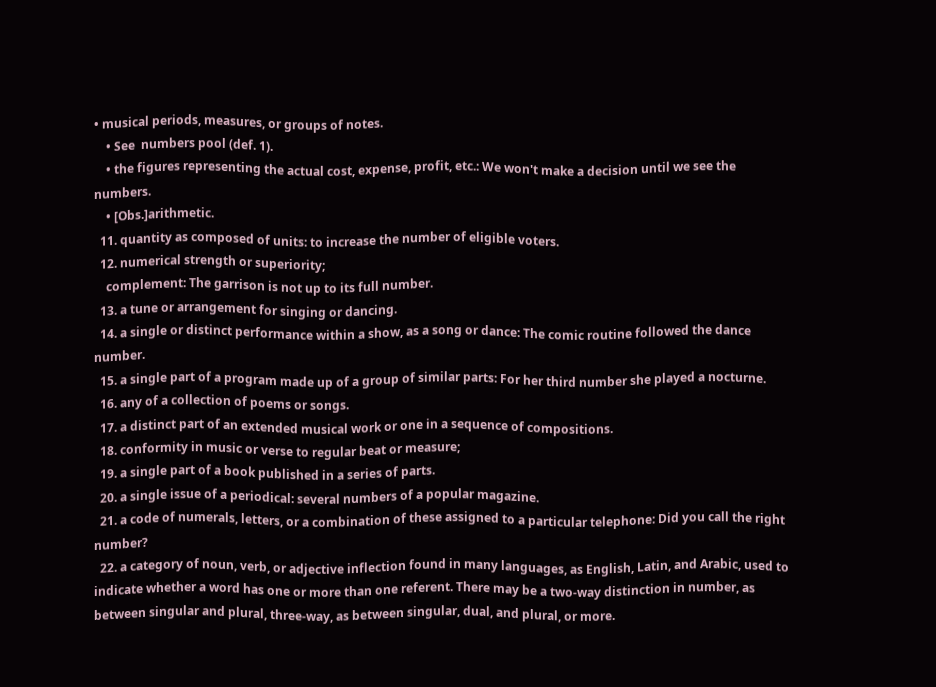• musical periods, measures, or groups of notes.
    • See  numbers pool (def. 1).
    • the figures representing the actual cost, expense, profit, etc.: We won't make a decision until we see the numbers.
    • [Obs.]arithmetic.
  11. quantity as composed of units: to increase the number of eligible voters.
  12. numerical strength or superiority;
    complement: The garrison is not up to its full number.
  13. a tune or arrangement for singing or dancing.
  14. a single or distinct performance within a show, as a song or dance: The comic routine followed the dance number.
  15. a single part of a program made up of a group of similar parts: For her third number she played a nocturne.
  16. any of a collection of poems or songs.
  17. a distinct part of an extended musical work or one in a sequence of compositions.
  18. conformity in music or verse to regular beat or measure;
  19. a single part of a book published in a series of parts.
  20. a single issue of a periodical: several numbers of a popular magazine.
  21. a code of numerals, letters, or a combination of these assigned to a particular telephone: Did you call the right number?
  22. a category of noun, verb, or adjective inflection found in many languages, as English, Latin, and Arabic, used to indicate whether a word has one or more than one referent. There may be a two-way distinction in number, as between singular and plural, three-way, as between singular, dual, and plural, or more.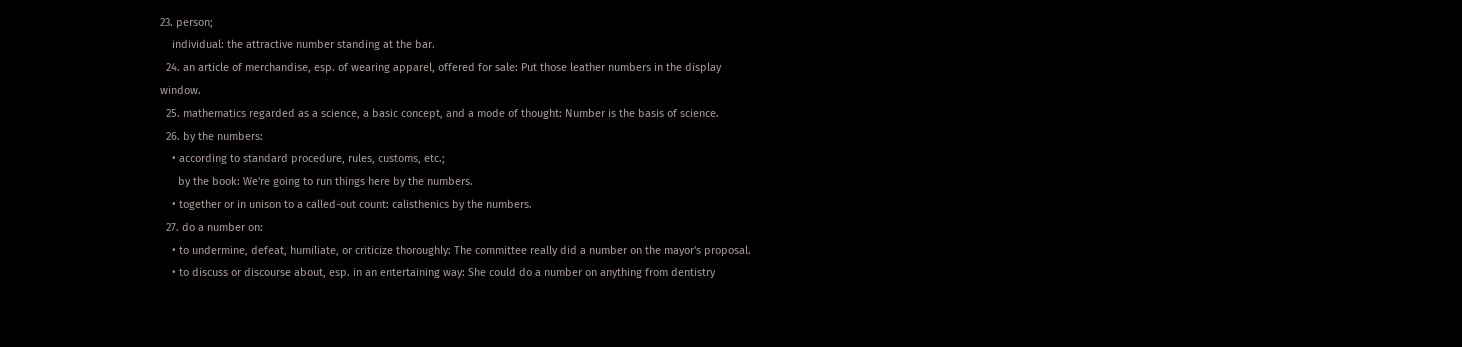23. person;
    individual: the attractive number standing at the bar.
  24. an article of merchandise, esp. of wearing apparel, offered for sale: Put those leather numbers in the display window.
  25. mathematics regarded as a science, a basic concept, and a mode of thought: Number is the basis of science.
  26. by the numbers:
    • according to standard procedure, rules, customs, etc.;
      by the book: We're going to run things here by the numbers.
    • together or in unison to a called-out count: calisthenics by the numbers.
  27. do a number on:
    • to undermine, defeat, humiliate, or criticize thoroughly: The committee really did a number on the mayor's proposal.
    • to discuss or discourse about, esp. in an entertaining way: She could do a number on anything from dentistry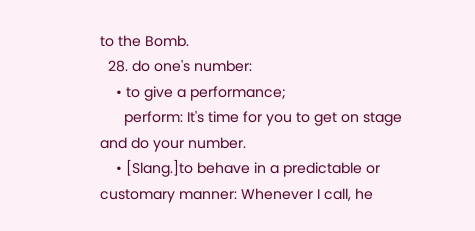to the Bomb.
  28. do one's number:
    • to give a performance;
      perform: It's time for you to get on stage and do your number.
    • [Slang.]to behave in a predictable or customary manner: Whenever I call, he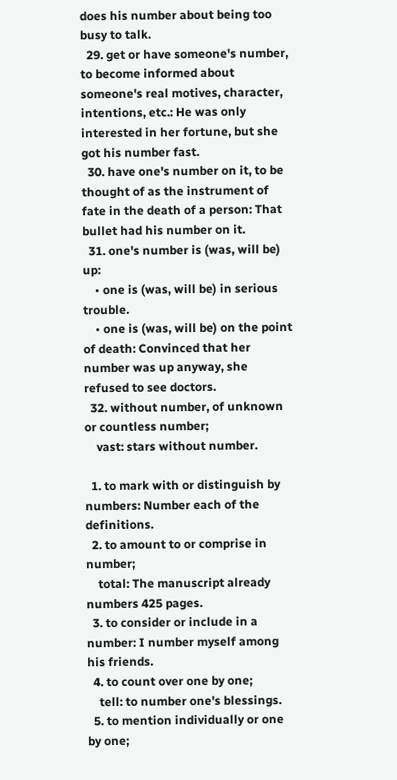does his number about being too busy to talk.
  29. get or have someone's number, to become informed about someone's real motives, character, intentions, etc.: He was only interested in her fortune, but she got his number fast.
  30. have one's number on it, to be thought of as the instrument of fate in the death of a person: That bullet had his number on it.
  31. one's number is (was, will be) up:
    • one is (was, will be) in serious trouble.
    • one is (was, will be) on the point of death: Convinced that her number was up anyway, she refused to see doctors.
  32. without number, of unknown or countless number;
    vast: stars without number.

  1. to mark with or distinguish by numbers: Number each of the definitions.
  2. to amount to or comprise in number;
    total: The manuscript already numbers 425 pages.
  3. to consider or include in a number: I number myself among his friends.
  4. to count over one by one;
    tell: to number one's blessings.
  5. to mention individually or one by one;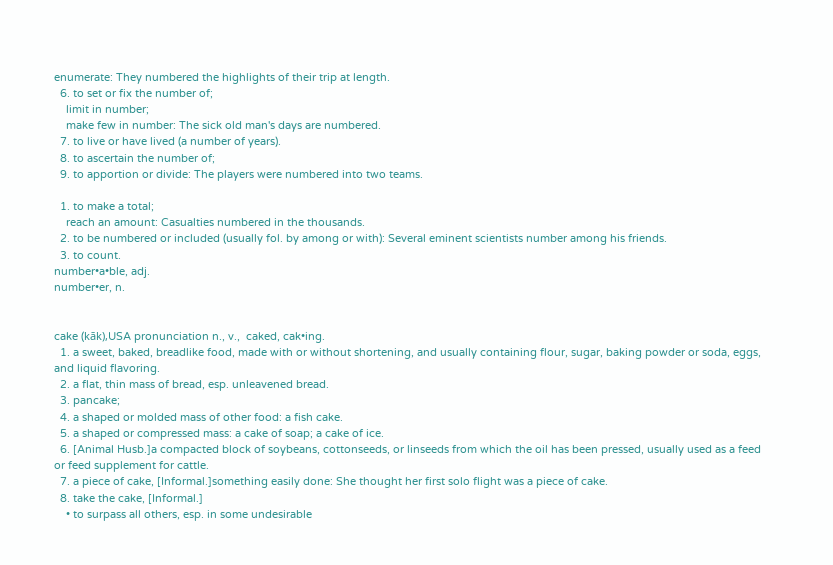enumerate: They numbered the highlights of their trip at length.
  6. to set or fix the number of;
    limit in number;
    make few in number: The sick old man's days are numbered.
  7. to live or have lived (a number of years).
  8. to ascertain the number of;
  9. to apportion or divide: The players were numbered into two teams.

  1. to make a total;
    reach an amount: Casualties numbered in the thousands.
  2. to be numbered or included (usually fol. by among or with): Several eminent scientists number among his friends.
  3. to count.
number•a•ble, adj.
number•er, n.


cake (kāk),USA pronunciation n., v.,  caked, cak•ing.
  1. a sweet, baked, breadlike food, made with or without shortening, and usually containing flour, sugar, baking powder or soda, eggs, and liquid flavoring.
  2. a flat, thin mass of bread, esp. unleavened bread.
  3. pancake;
  4. a shaped or molded mass of other food: a fish cake.
  5. a shaped or compressed mass: a cake of soap; a cake of ice.
  6. [Animal Husb.]a compacted block of soybeans, cottonseeds, or linseeds from which the oil has been pressed, usually used as a feed or feed supplement for cattle.
  7. a piece of cake, [Informal.]something easily done: She thought her first solo flight was a piece of cake.
  8. take the cake, [Informal.]
    • to surpass all others, esp. in some undesirable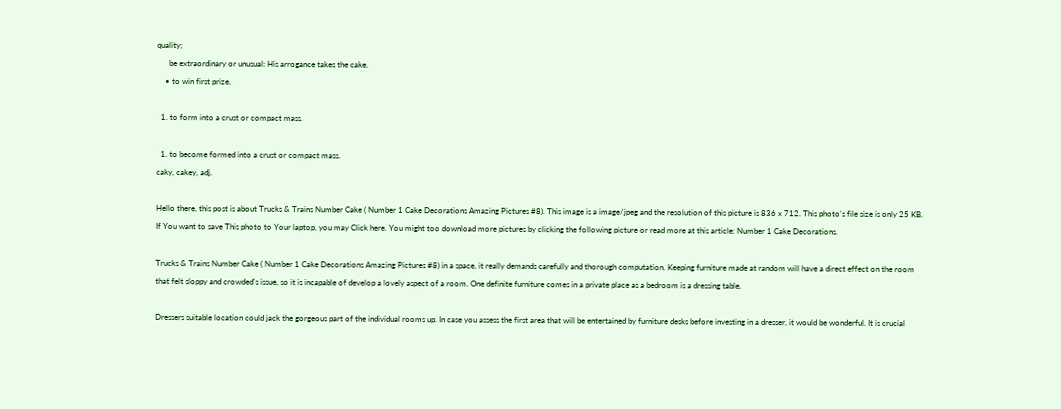quality;
      be extraordinary or unusual: His arrogance takes the cake.
    • to win first prize.

  1. to form into a crust or compact mass.

  1. to become formed into a crust or compact mass.
caky, cakey, adj.

Hello there, this post is about Trucks & Trains Number Cake ( Number 1 Cake Decorations Amazing Pictures #8). This image is a image/jpeg and the resolution of this picture is 836 x 712. This photo's file size is only 25 KB. If You want to save This photo to Your laptop, you may Click here. You might too download more pictures by clicking the following picture or read more at this article: Number 1 Cake Decorations.

Trucks & Trains Number Cake ( Number 1 Cake Decorations Amazing Pictures #8) in a space, it really demands carefully and thorough computation. Keeping furniture made at random will have a direct effect on the room that felt sloppy and crowded's issue, so it is incapable of develop a lovely aspect of a room. One definite furniture comes in a private place as a bedroom is a dressing table.

Dressers suitable location could jack the gorgeous part of the individual rooms up. In case you assess the first area that will be entertained by furniture desks before investing in a dresser, it would be wonderful. It is crucial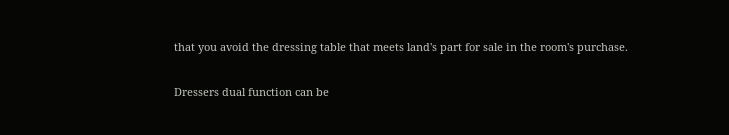that you avoid the dressing table that meets land's part for sale in the room's purchase.

Dressers dual function can be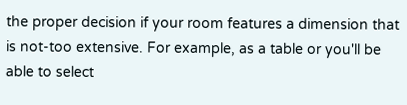the proper decision if your room features a dimension that is not-too extensive. For example, as a table or you'll be able to select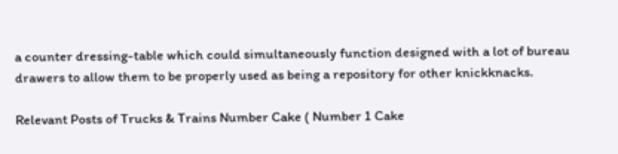a counter dressing-table which could simultaneously function designed with a lot of bureau drawers to allow them to be properly used as being a repository for other knickknacks.

Relevant Posts of Trucks & Trains Number Cake ( Number 1 Cake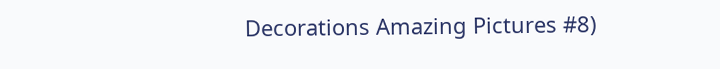Decorations Amazing Pictures #8)